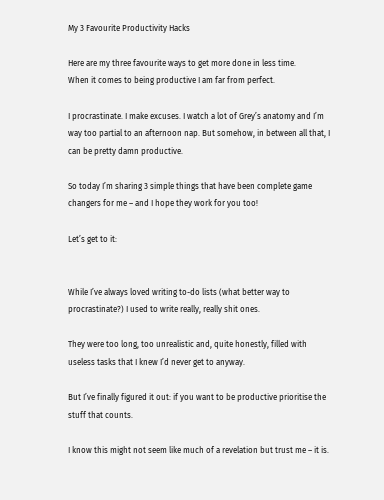My 3 Favourite Productivity Hacks

Here are my three favourite ways to get more done in less time.
When it comes to being productive I am far from perfect.

I procrastinate. I make excuses. I watch a lot of Grey’s anatomy and I’m way too partial to an afternoon nap. But somehow, in between all that, I can be pretty damn productive.

So today I’m sharing 3 simple things that have been complete game changers for me – and I hope they work for you too!

Let’s get to it:


While I’ve always loved writing to-do lists (what better way to procrastinate?) I used to write really, really shit ones.

They were too long, too unrealistic and, quite honestly, filled with useless tasks that I knew I’d never get to anyway.

But I’ve finally figured it out: if you want to be productive prioritise the stuff that counts.

I know this might not seem like much of a revelation but trust me – it is.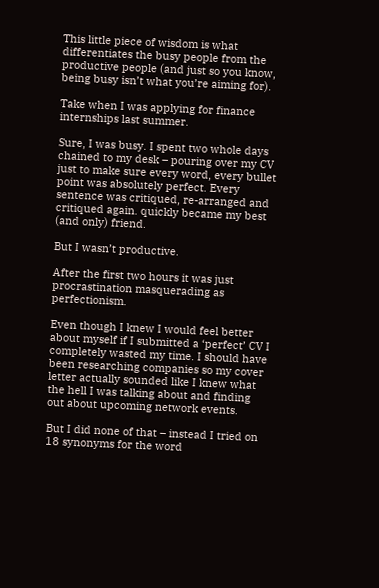This little piece of wisdom is what differentiates the busy people from the productive people (and just so you know, being busy isn’t what you’re aiming for).

Take when I was applying for finance internships last summer.

Sure, I was busy. I spent two whole days chained to my desk – pouring over my CV just to make sure every word, every bullet point was absolutely perfect. Every sentence was critiqued, re-arranged and critiqued again. quickly became my best (and only) friend.

But I wasn’t productive.

After the first two hours it was just procrastination masquerading as perfectionism.

Even though I knew I would feel better about myself if I submitted a ‘perfect’ CV I completely wasted my time. I should have been researching companies so my cover letter actually sounded like I knew what the hell I was talking about and finding out about upcoming network events.

But I did none of that – instead I tried on 18 synonyms for the word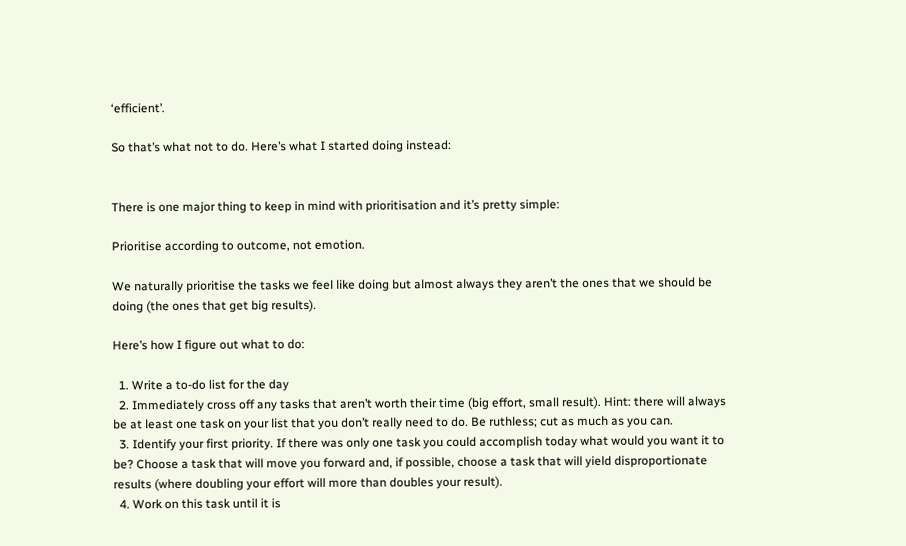‘efficient’.

So that’s what not to do. Here’s what I started doing instead:


There is one major thing to keep in mind with prioritisation and it’s pretty simple:

Prioritise according to outcome, not emotion.

We naturally prioritise the tasks we feel like doing but almost always they aren’t the ones that we should be doing (the ones that get big results).

Here’s how I figure out what to do:

  1. Write a to-do list for the day
  2. Immediately cross off any tasks that aren’t worth their time (big effort, small result). Hint: there will always be at least one task on your list that you don’t really need to do. Be ruthless; cut as much as you can.
  3. Identify your first priority. If there was only one task you could accomplish today what would you want it to be? Choose a task that will move you forward and, if possible, choose a task that will yield disproportionate results (where doubling your effort will more than doubles your result).
  4. Work on this task until it is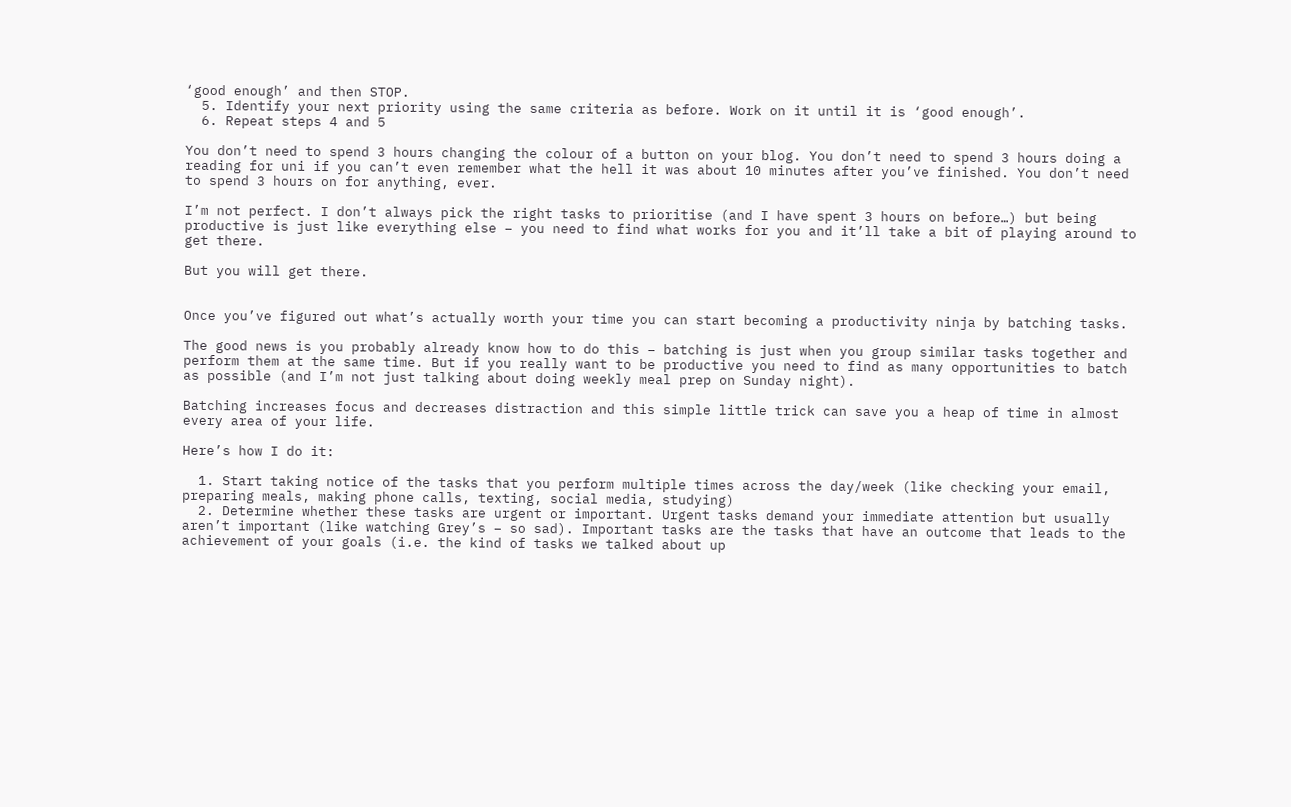‘good enough’ and then STOP.
  5. Identify your next priority using the same criteria as before. Work on it until it is ‘good enough’.
  6. Repeat steps 4 and 5

You don’t need to spend 3 hours changing the colour of a button on your blog. You don’t need to spend 3 hours doing a reading for uni if you can’t even remember what the hell it was about 10 minutes after you’ve finished. You don’t need to spend 3 hours on for anything, ever.

I’m not perfect. I don’t always pick the right tasks to prioritise (and I have spent 3 hours on before…) but being productive is just like everything else – you need to find what works for you and it’ll take a bit of playing around to get there.

But you will get there.


Once you’ve figured out what’s actually worth your time you can start becoming a productivity ninja by batching tasks.

The good news is you probably already know how to do this – batching is just when you group similar tasks together and perform them at the same time. But if you really want to be productive you need to find as many opportunities to batch as possible (and I’m not just talking about doing weekly meal prep on Sunday night).

Batching increases focus and decreases distraction and this simple little trick can save you a heap of time in almost every area of your life.

Here’s how I do it:

  1. Start taking notice of the tasks that you perform multiple times across the day/week (like checking your email, preparing meals, making phone calls, texting, social media, studying)
  2. Determine whether these tasks are urgent or important. Urgent tasks demand your immediate attention but usually aren’t important (like watching Grey’s – so sad). Important tasks are the tasks that have an outcome that leads to the achievement of your goals (i.e. the kind of tasks we talked about up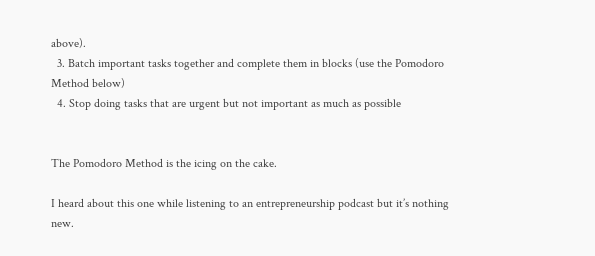above).
  3. Batch important tasks together and complete them in blocks (use the Pomodoro Method below)
  4. Stop doing tasks that are urgent but not important as much as possible


The Pomodoro Method is the icing on the cake.

I heard about this one while listening to an entrepreneurship podcast but it’s nothing new.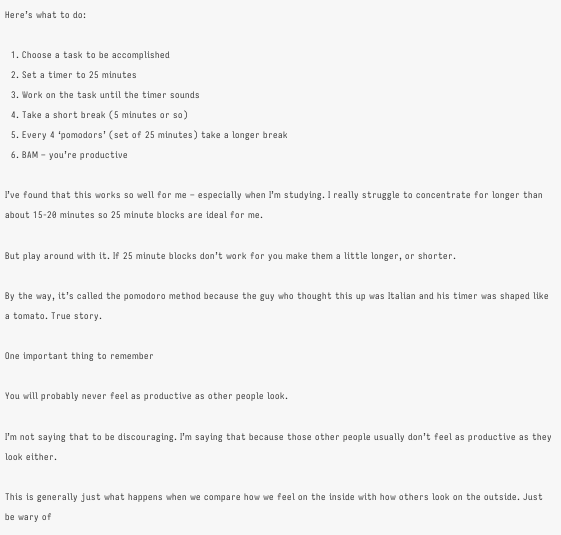Here’s what to do:

  1. Choose a task to be accomplished
  2. Set a timer to 25 minutes
  3. Work on the task until the timer sounds
  4. Take a short break (5 minutes or so)
  5. Every 4 ‘pomodors’ (set of 25 minutes) take a longer break
  6. BAM – you’re productive

I’ve found that this works so well for me – especially when I’m studying. I really struggle to concentrate for longer than about 15-20 minutes so 25 minute blocks are ideal for me.

But play around with it. If 25 minute blocks don’t work for you make them a little longer, or shorter.

By the way, it’s called the pomodoro method because the guy who thought this up was Italian and his timer was shaped like a tomato. True story.

One important thing to remember

You will probably never feel as productive as other people look.

I’m not saying that to be discouraging. I’m saying that because those other people usually don’t feel as productive as they look either.

This is generally just what happens when we compare how we feel on the inside with how others look on the outside. Just be wary of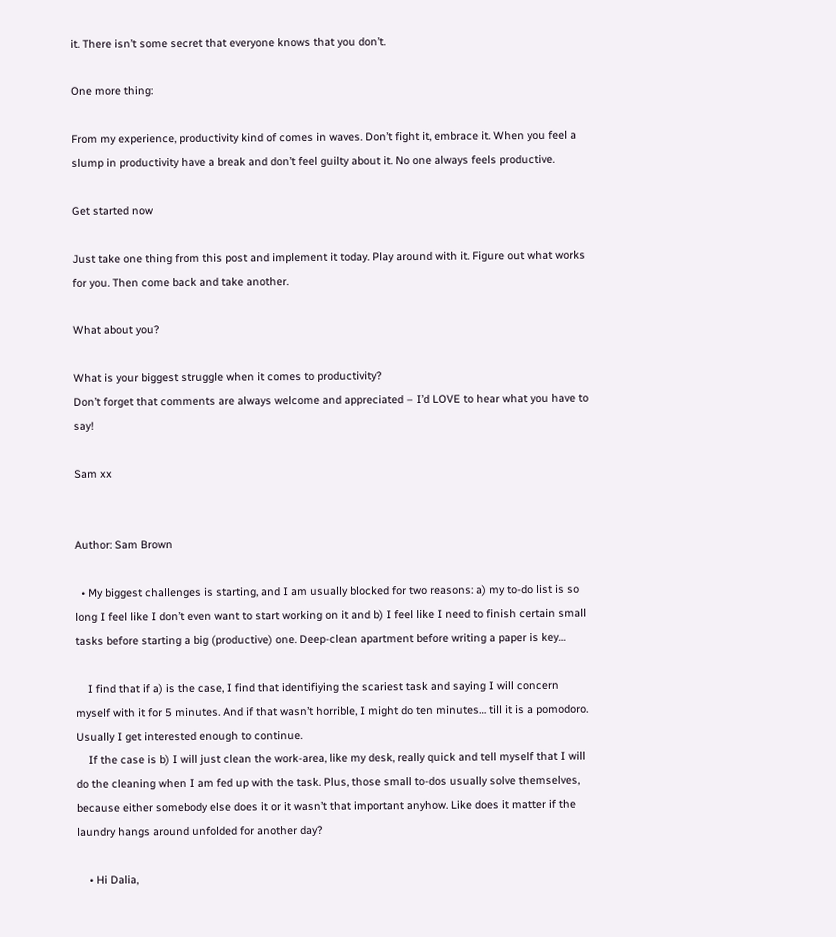it. There isn’t some secret that everyone knows that you don’t.

One more thing:

From my experience, productivity kind of comes in waves. Don’t fight it, embrace it. When you feel a slump in productivity have a break and don’t feel guilty about it. No one always feels productive.

Get started now

Just take one thing from this post and implement it today. Play around with it. Figure out what works for you. Then come back and take another.

What about you?

What is your biggest struggle when it comes to productivity?
Don’t forget that comments are always welcome and appreciated – I’d LOVE to hear what you have to say!

Sam xx


Author: Sam Brown

  • My biggest challenges is starting, and I am usually blocked for two reasons: a) my to-do list is so long I feel like I don’t even want to start working on it and b) I feel like I need to finish certain small tasks before starting a big (productive) one. Deep-clean apartment before writing a paper is key…

    I find that if a) is the case, I find that identifiying the scariest task and saying I will concern myself with it for 5 minutes. And if that wasn’t horrible, I might do ten minutes… till it is a pomodoro. Usually I get interested enough to continue.
    If the case is b) I will just clean the work-area, like my desk, really quick and tell myself that I will do the cleaning when I am fed up with the task. Plus, those small to-dos usually solve themselves, because either somebody else does it or it wasn’t that important anyhow. Like does it matter if the laundry hangs around unfolded for another day?

    • Hi Dalia,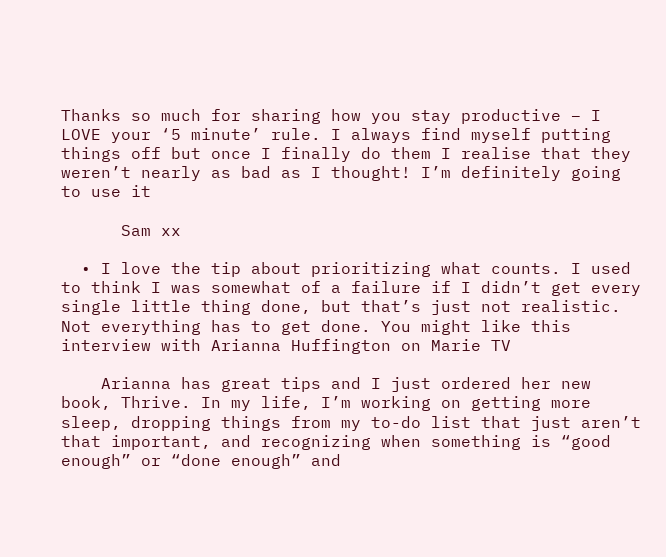Thanks so much for sharing how you stay productive – I LOVE your ‘5 minute’ rule. I always find myself putting things off but once I finally do them I realise that they weren’t nearly as bad as I thought! I’m definitely going to use it

      Sam xx

  • I love the tip about prioritizing what counts. I used to think I was somewhat of a failure if I didn’t get every single little thing done, but that’s just not realistic. Not everything has to get done. You might like this interview with Arianna Huffington on Marie TV

    Arianna has great tips and I just ordered her new book, Thrive. In my life, I’m working on getting more sleep, dropping things from my to-do list that just aren’t that important, and recognizing when something is “good enough” or “done enough” and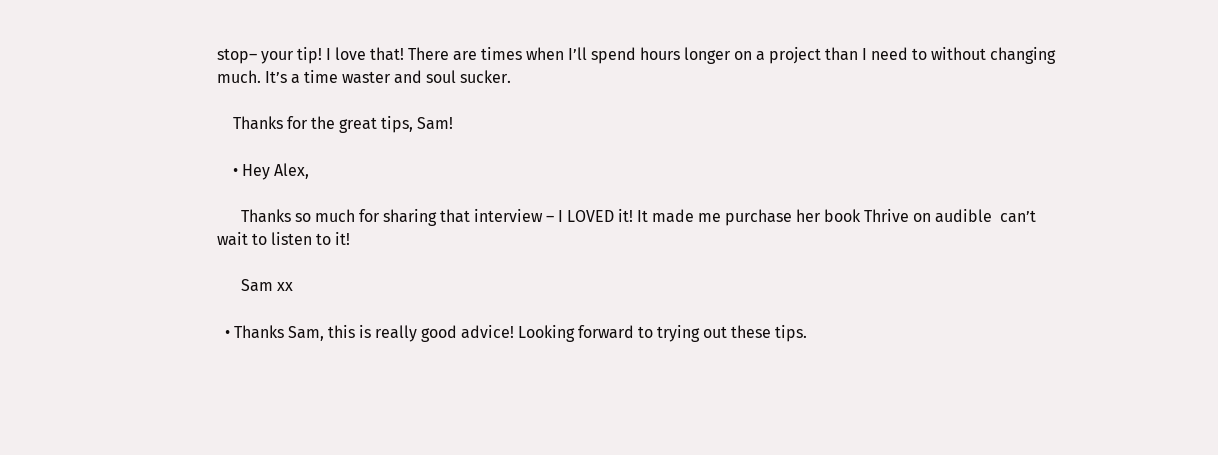stop– your tip! I love that! There are times when I’ll spend hours longer on a project than I need to without changing much. It’s a time waster and soul sucker.

    Thanks for the great tips, Sam!

    • Hey Alex,

      Thanks so much for sharing that interview – I LOVED it! It made me purchase her book Thrive on audible  can’t wait to listen to it!

      Sam xx

  • Thanks Sam, this is really good advice! Looking forward to trying out these tips.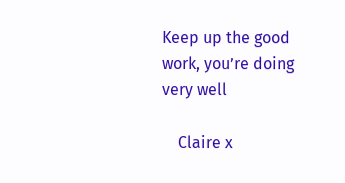Keep up the good work, you’re doing very well

    Claire x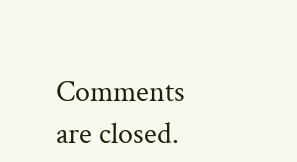Comments are closed.